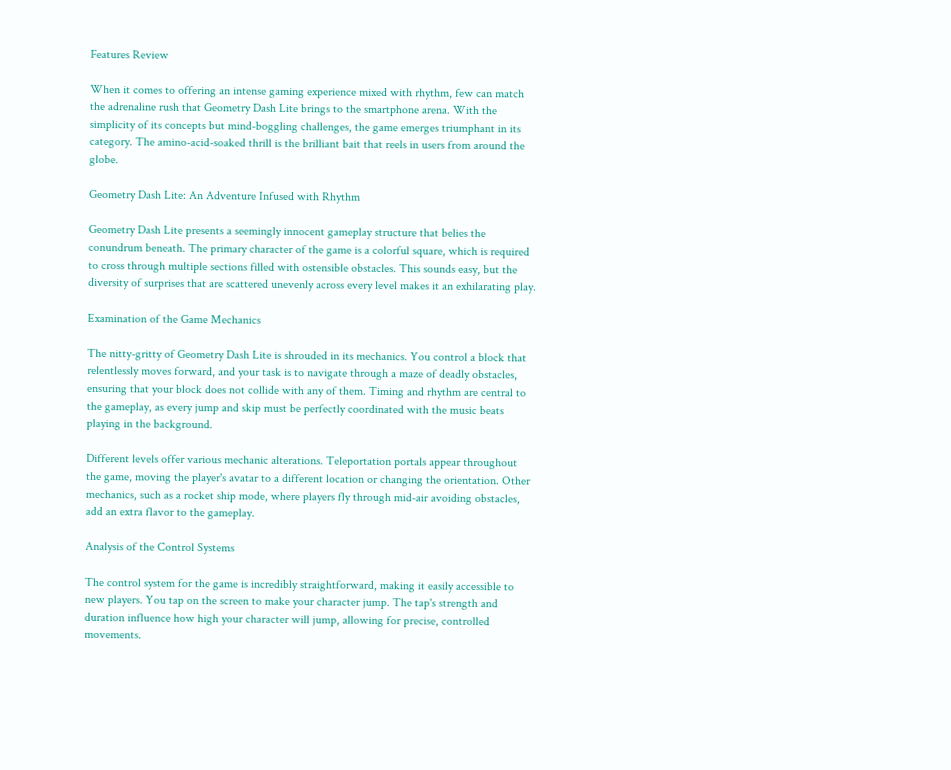Features Review

When it comes to offering an intense gaming experience mixed with rhythm, few can match the adrenaline rush that Geometry Dash Lite brings to the smartphone arena. With the simplicity of its concepts but mind-boggling challenges, the game emerges triumphant in its category. The amino-acid-soaked thrill is the brilliant bait that reels in users from around the globe.

Geometry Dash Lite: An Adventure Infused with Rhythm

Geometry Dash Lite presents a seemingly innocent gameplay structure that belies the conundrum beneath. The primary character of the game is a colorful square, which is required to cross through multiple sections filled with ostensible obstacles. This sounds easy, but the diversity of surprises that are scattered unevenly across every level makes it an exhilarating play.

Examination of the Game Mechanics

The nitty-gritty of Geometry Dash Lite is shrouded in its mechanics. You control a block that relentlessly moves forward, and your task is to navigate through a maze of deadly obstacles, ensuring that your block does not collide with any of them. Timing and rhythm are central to the gameplay, as every jump and skip must be perfectly coordinated with the music beats playing in the background.

Different levels offer various mechanic alterations. Teleportation portals appear throughout the game, moving the player's avatar to a different location or changing the orientation. Other mechanics, such as a rocket ship mode, where players fly through mid-air avoiding obstacles, add an extra flavor to the gameplay.

Analysis of the Control Systems

The control system for the game is incredibly straightforward, making it easily accessible to new players. You tap on the screen to make your character jump. The tap's strength and duration influence how high your character will jump, allowing for precise, controlled movements.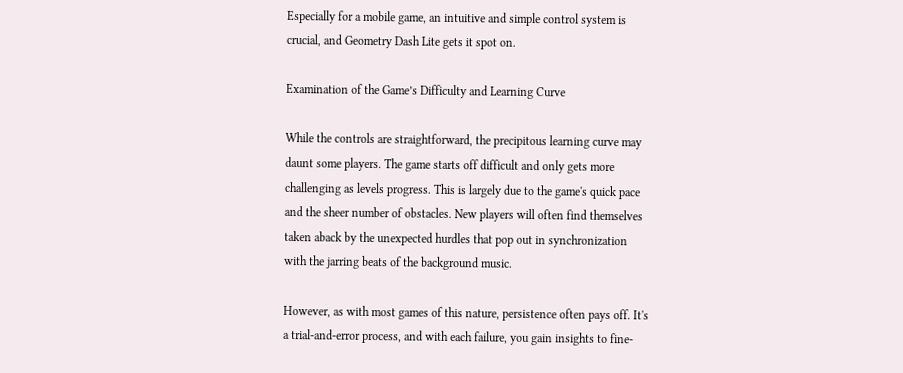Especially for a mobile game, an intuitive and simple control system is crucial, and Geometry Dash Lite gets it spot on.

Examination of the Game’s Difficulty and Learning Curve

While the controls are straightforward, the precipitous learning curve may daunt some players. The game starts off difficult and only gets more challenging as levels progress. This is largely due to the game's quick pace and the sheer number of obstacles. New players will often find themselves taken aback by the unexpected hurdles that pop out in synchronization with the jarring beats of the background music.

However, as with most games of this nature, persistence often pays off. It's a trial-and-error process, and with each failure, you gain insights to fine-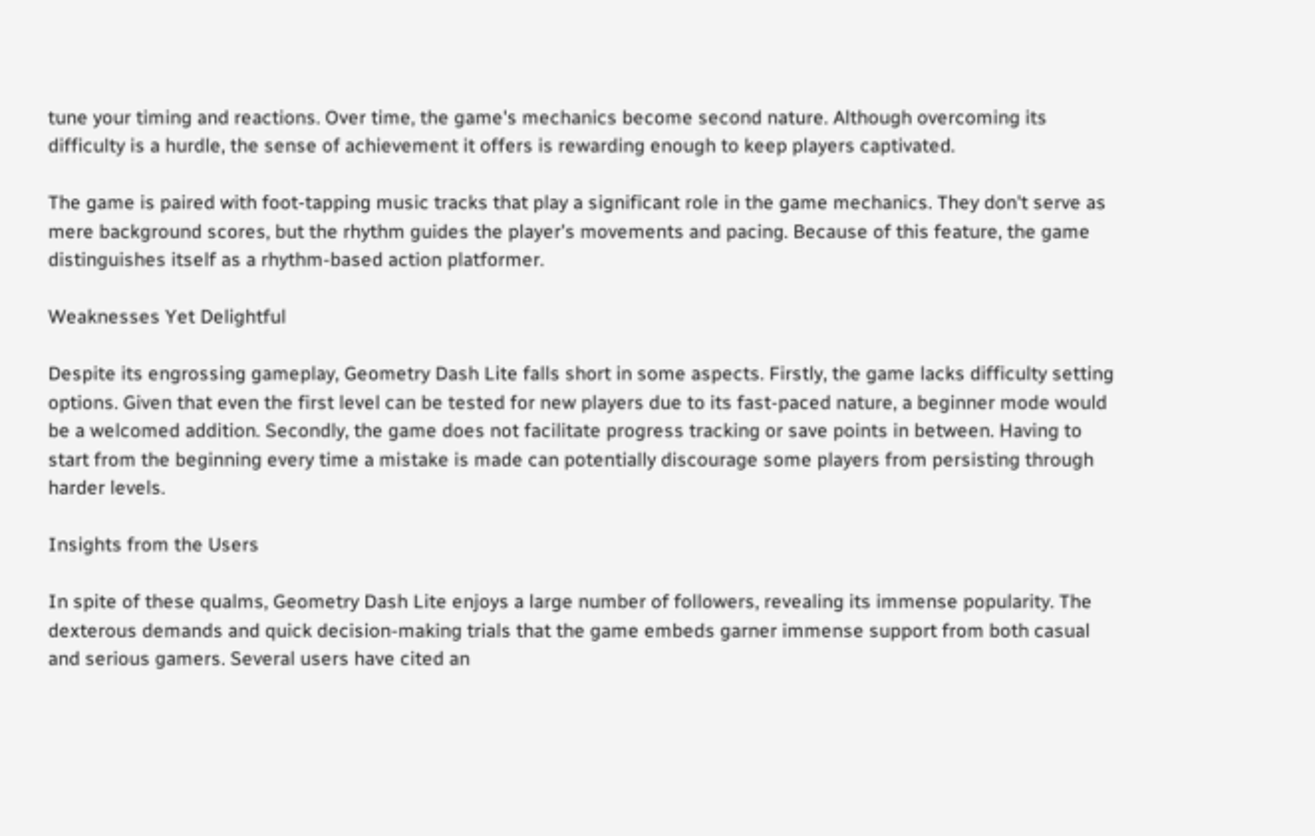tune your timing and reactions. Over time, the game's mechanics become second nature. Although overcoming its difficulty is a hurdle, the sense of achievement it offers is rewarding enough to keep players captivated.

The game is paired with foot-tapping music tracks that play a significant role in the game mechanics. They don't serve as mere background scores, but the rhythm guides the player's movements and pacing. Because of this feature, the game distinguishes itself as a rhythm-based action platformer.

Weaknesses Yet Delightful

Despite its engrossing gameplay, Geometry Dash Lite falls short in some aspects. Firstly, the game lacks difficulty setting options. Given that even the first level can be tested for new players due to its fast-paced nature, a beginner mode would be a welcomed addition. Secondly, the game does not facilitate progress tracking or save points in between. Having to start from the beginning every time a mistake is made can potentially discourage some players from persisting through harder levels.

Insights from the Users

In spite of these qualms, Geometry Dash Lite enjoys a large number of followers, revealing its immense popularity. The dexterous demands and quick decision-making trials that the game embeds garner immense support from both casual and serious gamers. Several users have cited an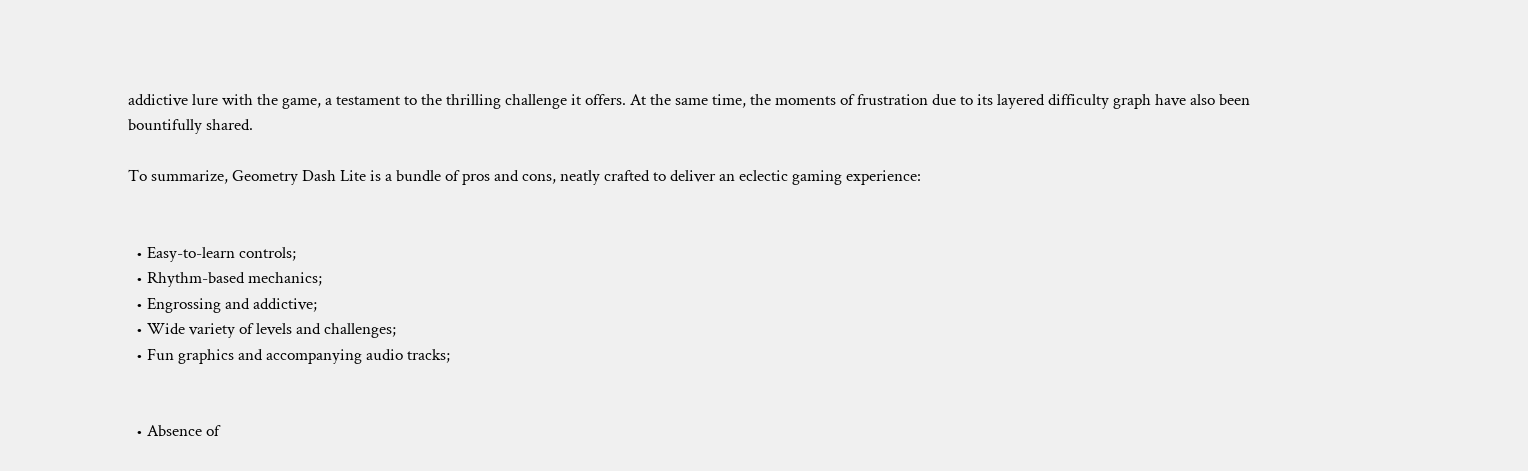addictive lure with the game, a testament to the thrilling challenge it offers. At the same time, the moments of frustration due to its layered difficulty graph have also been bountifully shared.

To summarize, Geometry Dash Lite is a bundle of pros and cons, neatly crafted to deliver an eclectic gaming experience:


  • Easy-to-learn controls;
  • Rhythm-based mechanics;
  • Engrossing and addictive;
  • Wide variety of levels and challenges;
  • Fun graphics and accompanying audio tracks;


  • Absence of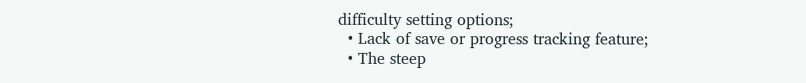difficulty setting options;
  • Lack of save or progress tracking feature;
  • The steep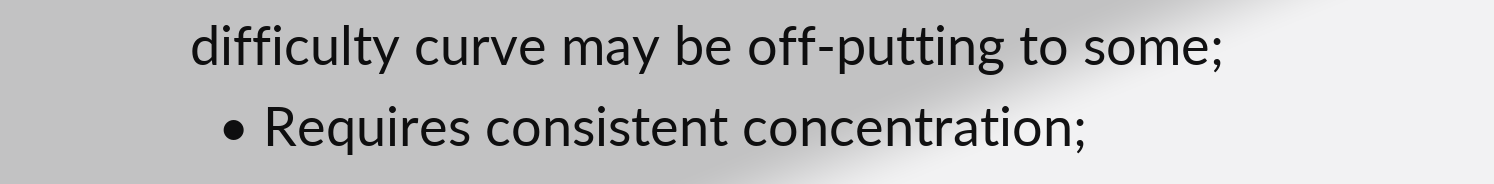difficulty curve may be off-putting to some;
  • Requires consistent concentration;